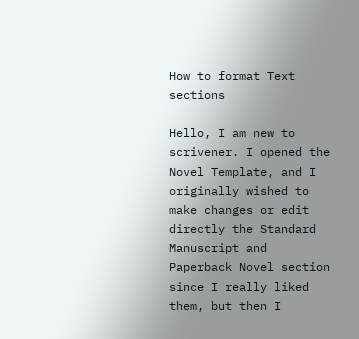How to format Text sections

Hello, I am new to scrivener. I opened the Novel Template, and I originally wished to make changes or edit directly the Standard Manuscript and Paperback Novel section since I really liked them, but then I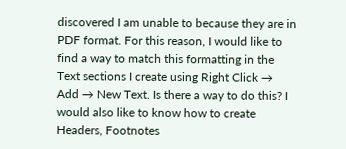discovered I am unable to because they are in PDF format. For this reason, I would like to find a way to match this formatting in the Text sections I create using Right Click → Add → New Text. Is there a way to do this? I would also like to know how to create Headers, Footnotes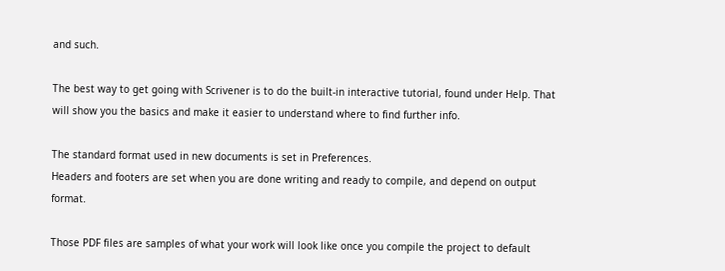and such.

The best way to get going with Scrivener is to do the built-in interactive tutorial, found under Help. That will show you the basics and make it easier to understand where to find further info.

The standard format used in new documents is set in Preferences.
Headers and footers are set when you are done writing and ready to compile, and depend on output format.

Those PDF files are samples of what your work will look like once you compile the project to default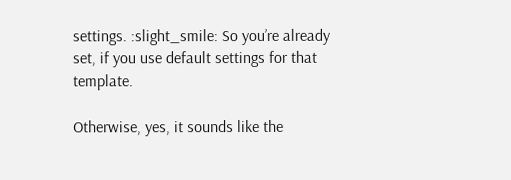settings. :slight_smile: So you’re already set, if you use default settings for that template.

Otherwise, yes, it sounds like the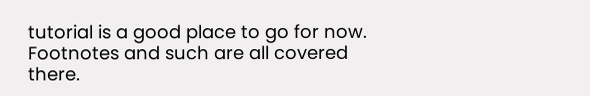tutorial is a good place to go for now. Footnotes and such are all covered there.